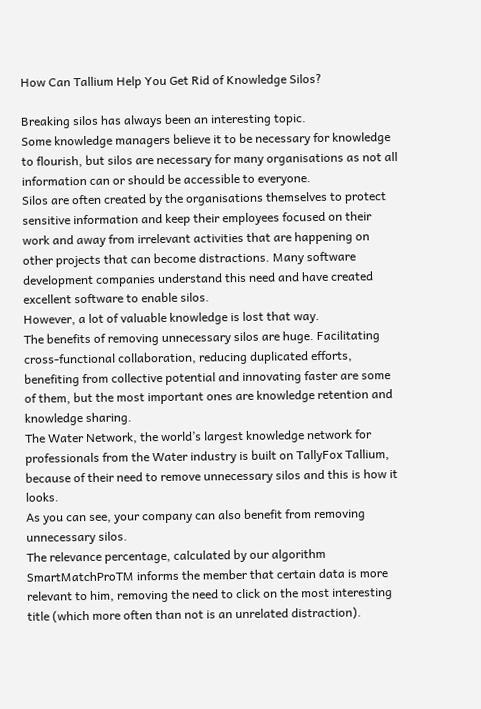How Can Tallium Help You Get Rid of Knowledge Silos?

Breaking silos has always been an interesting topic.
Some knowledge managers believe it to be necessary for knowledge to flourish, but silos are necessary for many organisations as not all information can or should be accessible to everyone.
Silos are often created by the organisations themselves to protect sensitive information and keep their employees focused on their work and away from irrelevant activities that are happening on other projects that can become distractions. Many software development companies understand this need and have created excellent software to enable silos.
However, a lot of valuable knowledge is lost that way.
The benefits of removing unnecessary silos are huge. Facilitating cross-functional collaboration, reducing duplicated efforts, benefiting from collective potential and innovating faster are some of them, but the most important ones are knowledge retention and knowledge sharing.
The Water Network, the world’s largest knowledge network for professionals from the Water industry is built on TallyFox Tallium, because of their need to remove unnecessary silos and this is how it looks.
As you can see, your company can also benefit from removing unnecessary silos.
The relevance percentage, calculated by our algorithm SmartMatchProTM informs the member that certain data is more relevant to him, removing the need to click on the most interesting title (which more often than not is an unrelated distraction).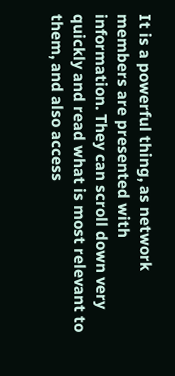It is a powerful thing, as network members are presented with information. They can scroll down very quickly and read what is most relevant to them, and also access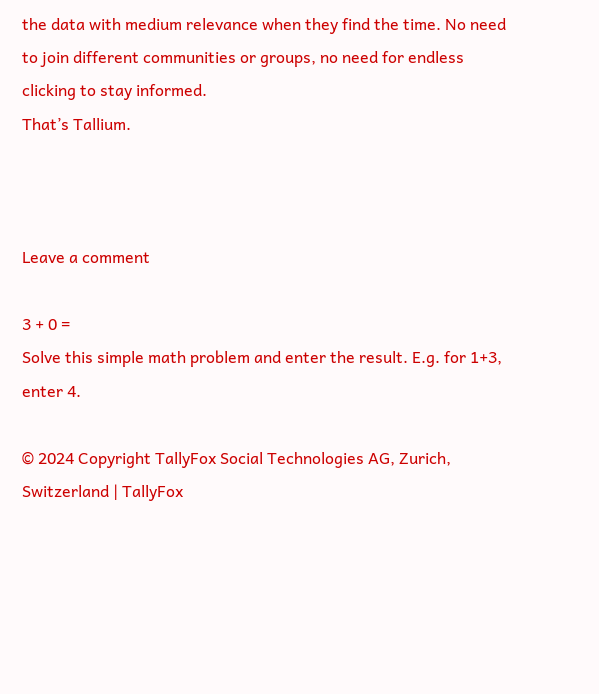the data with medium relevance when they find the time. No need to join different communities or groups, no need for endless clicking to stay informed.
That’s Tallium.



Leave a comment

3 + 0 =
Solve this simple math problem and enter the result. E.g. for 1+3, enter 4.

© 2024 Copyright TallyFox Social Technologies AG, Zurich, Switzerland | TallyFox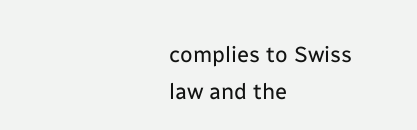complies to Swiss law and the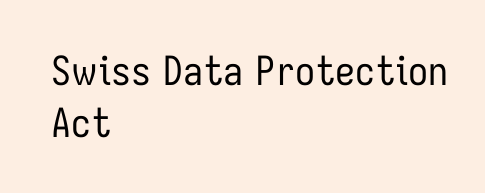Swiss Data Protection Act